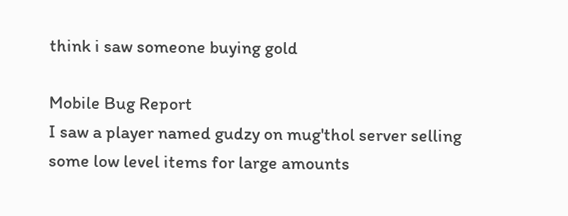think i saw someone buying gold

Mobile Bug Report
I saw a player named gudzy on mug'thol server selling some low level items for large amounts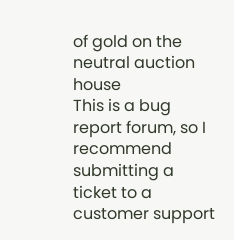of gold on the neutral auction house
This is a bug report forum, so I recommend submitting a ticket to a customer support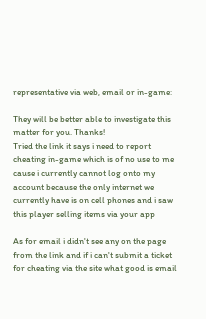representative via web, email or in-game:

They will be better able to investigate this matter for you. Thanks!
Tried the link it says i need to report cheating in-game which is of no use to me cause i currently cannot log onto my account because the only internet we currently have is on cell phones and i saw this player selling items via your app

As for email i didn't see any on the page from the link and if i can't submit a ticket for cheating via the site what good is email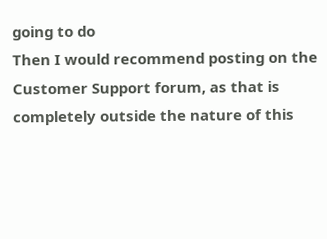going to do
Then I would recommend posting on the Customer Support forum, as that is completely outside the nature of this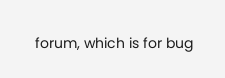forum, which is for bug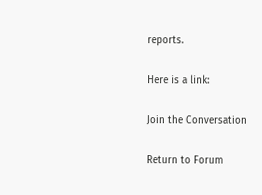reports.

Here is a link:

Join the Conversation

Return to Forum